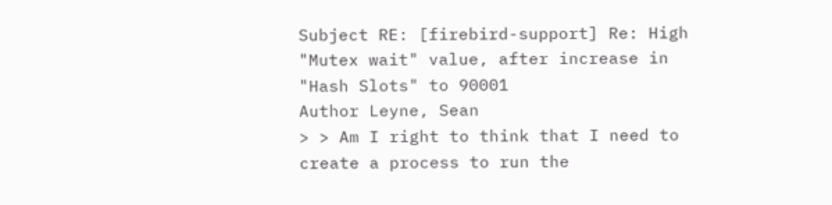Subject RE: [firebird-support] Re: High "Mutex wait" value, after increase in "Hash Slots" to 90001
Author Leyne, Sean
> > Am I right to think that I need to create a process to run the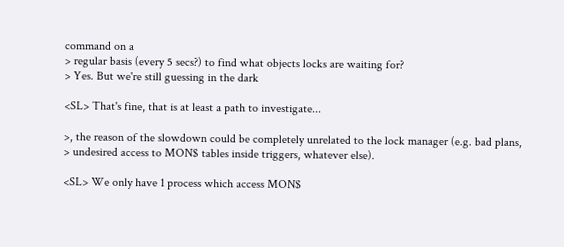command on a
> regular basis (every 5 secs?) to find what objects locks are waiting for?
> Yes. But we're still guessing in the dark

<SL> That's fine, that is at least a path to investigate...

>, the reason of the slowdown could be completely unrelated to the lock manager (e.g. bad plans,
> undesired access to MON$ tables inside triggers, whatever else).

<SL> We only have 1 process which access MON$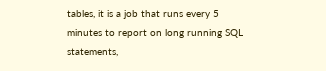tables, it is a job that runs every 5 minutes to report on long running SQL statements,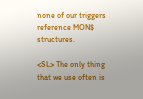none of our triggers reference MON$ structures.

<SL> The only thing that we use often is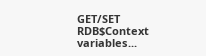GET/SET RDB$Context variables...